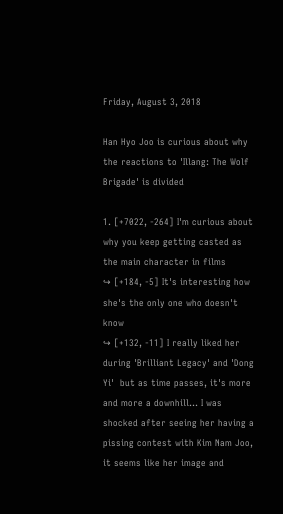Friday, August 3, 2018

Han Hyo Joo is curious about why the reactions to 'Illang: The Wolf Brigade' is divided

1. [+7022, -264] I'm curious about why you keep getting casted as the main character in films
↪ [+184, -5] It's interesting how she's the only one who doesn't know
↪ [+132, -11] I really liked her during 'Brilliant Legacy' and 'Dong Yi'  but as time passes, it's more and more a downhill... I was shocked after seeing her having a pissing contest with Kim Nam Joo, it seems like her image and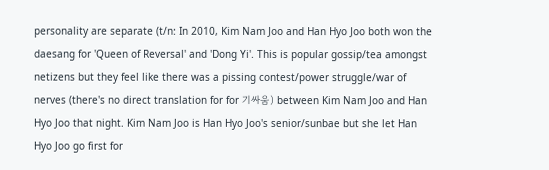personality are separate (t/n: In 2010, Kim Nam Joo and Han Hyo Joo both won the daesang for 'Queen of Reversal' and 'Dong Yi'. This is popular gossip/tea amongst netizens but they feel like there was a pissing contest/power struggle/war of nerves (there's no direct translation for for 기싸움) between Kim Nam Joo and Han Hyo Joo that night. Kim Nam Joo is Han Hyo Joo's senior/sunbae but she let Han Hyo Joo go first for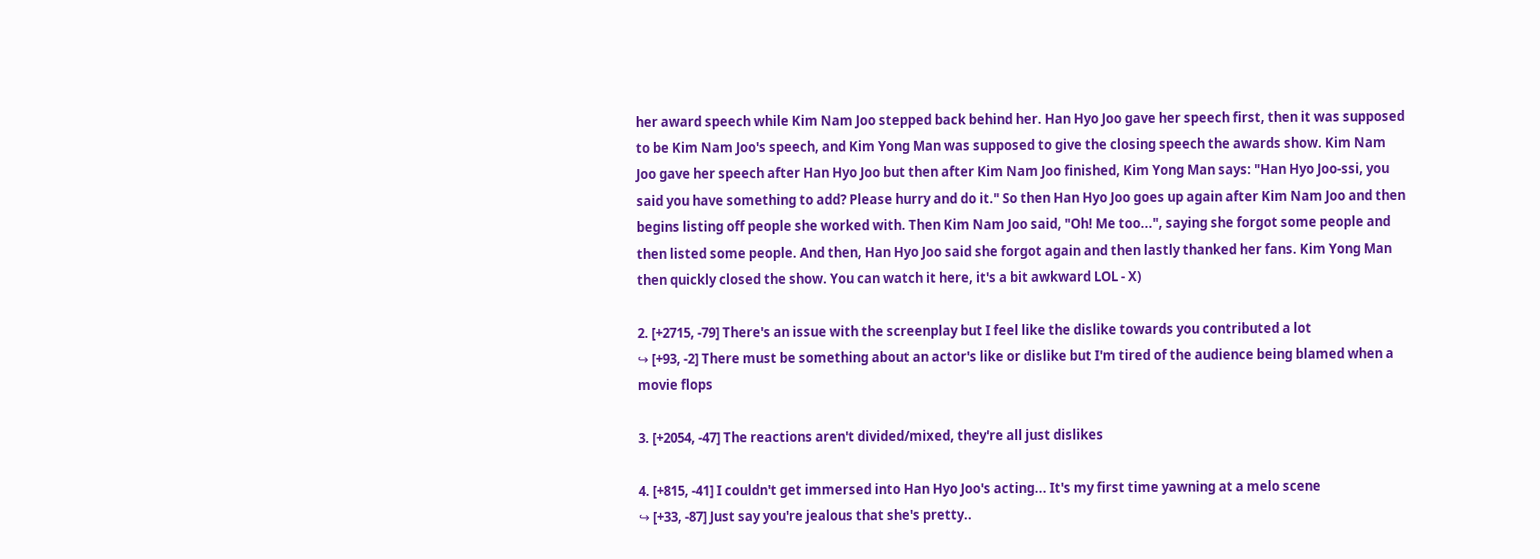her award speech while Kim Nam Joo stepped back behind her. Han Hyo Joo gave her speech first, then it was supposed to be Kim Nam Joo's speech, and Kim Yong Man was supposed to give the closing speech the awards show. Kim Nam Joo gave her speech after Han Hyo Joo but then after Kim Nam Joo finished, Kim Yong Man says: "Han Hyo Joo-ssi, you said you have something to add? Please hurry and do it." So then Han Hyo Joo goes up again after Kim Nam Joo and then begins listing off people she worked with. Then Kim Nam Joo said, "Oh! Me too...", saying she forgot some people and then listed some people. And then, Han Hyo Joo said she forgot again and then lastly thanked her fans. Kim Yong Man then quickly closed the show. You can watch it here, it's a bit awkward LOL - X)

2. [+2715, -79] There's an issue with the screenplay but I feel like the dislike towards you contributed a lot
↪ [+93, -2] There must be something about an actor's like or dislike but I'm tired of the audience being blamed when a movie flops

3. [+2054, -47] The reactions aren't divided/mixed, they're all just dislikes

4. [+815, -41] I couldn't get immersed into Han Hyo Joo's acting... It's my first time yawning at a melo scene
↪ [+33, -87] Just say you're jealous that she's pretty..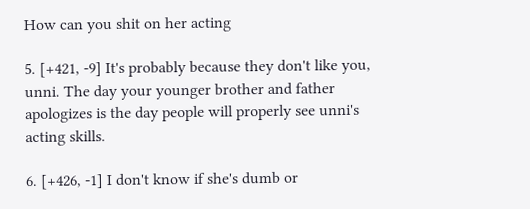How can you shit on her acting

5. [+421, -9] It's probably because they don't like you, unni. The day your younger brother and father apologizes is the day people will properly see unni's acting skills.

6. [+426, -1] I don't know if she's dumb or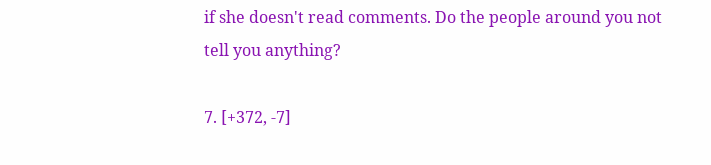if she doesn't read comments. Do the people around you not tell you anything?

7. [+372, -7]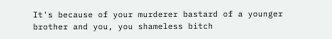It's because of your murderer bastard of a younger brother and you, you shameless bitch